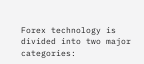Forex technology is divided into two major categories: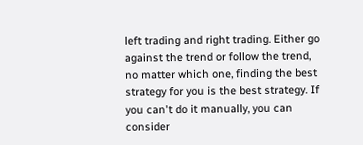left trading and right trading. Either go against the trend or follow the trend, no matter which one, finding the best strategy for you is the best strategy. If you can't do it manually, you can consider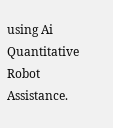using Ai Quantitative Robot Assistance.